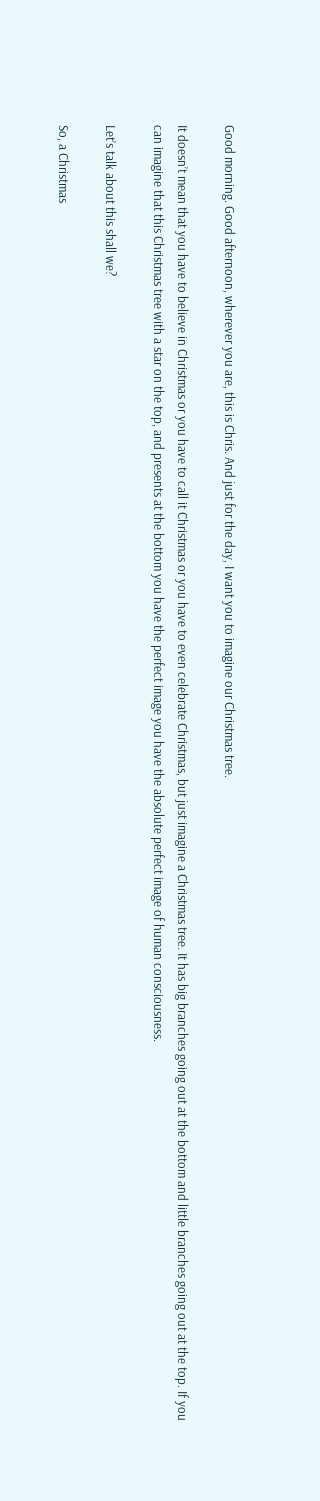Good morning. Good afternoon, wherever you are, this is Chris. And just for the day, I want you to imagine our Christmas tree.

It doesn’t mean that you have to believe in Christmas or you have to call it Christmas or you have to even celebrate Christmas, but just imagine a Christmas tree. It has big branches going out at the bottom and little branches going out at the top. If you can imagine that this Christmas tree with a star on the top, and presents at the bottom you have the perfect image you have the absolute perfect image of human consciousness.

Let’s talk about this shall we?

So, a Christmas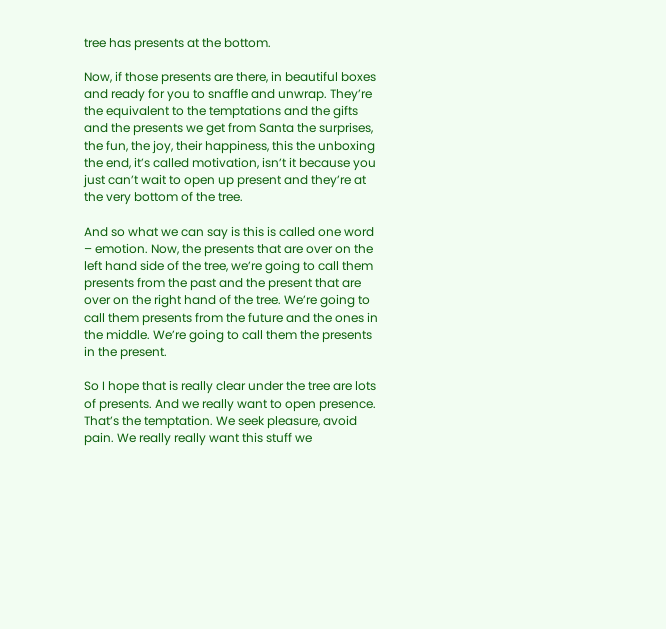tree has presents at the bottom.

Now, if those presents are there, in beautiful boxes and ready for you to snaffle and unwrap. They’re the equivalent to the temptations and the gifts and the presents we get from Santa the surprises, the fun, the joy, their happiness, this the unboxing the end, it’s called motivation, isn’t it because you just can’t wait to open up present and they’re at the very bottom of the tree.

And so what we can say is this is called one word – emotion. Now, the presents that are over on the left hand side of the tree, we’re going to call them presents from the past and the present that are over on the right hand of the tree. We’re going to call them presents from the future and the ones in the middle. We’re going to call them the presents in the present.

So I hope that is really clear under the tree are lots of presents. And we really want to open presence. That’s the temptation. We seek pleasure, avoid pain. We really really want this stuff we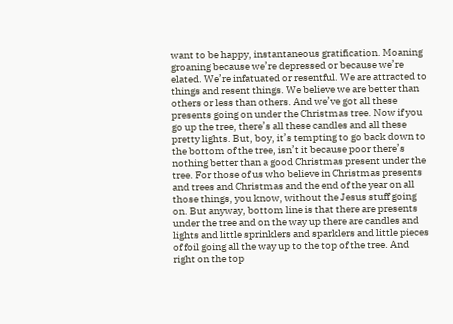want to be happy, instantaneous gratification. Moaning groaning because we’re depressed or because we’re elated. We’re infatuated or resentful. We are attracted to things and resent things. We believe we are better than others or less than others. And we’ve got all these presents going on under the Christmas tree. Now if you go up the tree, there’s all these candles and all these pretty lights. But, boy, it’s tempting to go back down to the bottom of the tree, isn’t it because poor there’s nothing better than a good Christmas present under the tree. For those of us who believe in Christmas presents and trees and Christmas and the end of the year on all those things, you know, without the Jesus stuff going on. But anyway, bottom line is that there are presents under the tree and on the way up there are candles and lights and little sprinklers and sparklers and little pieces of foil going all the way up to the top of the tree. And right on the top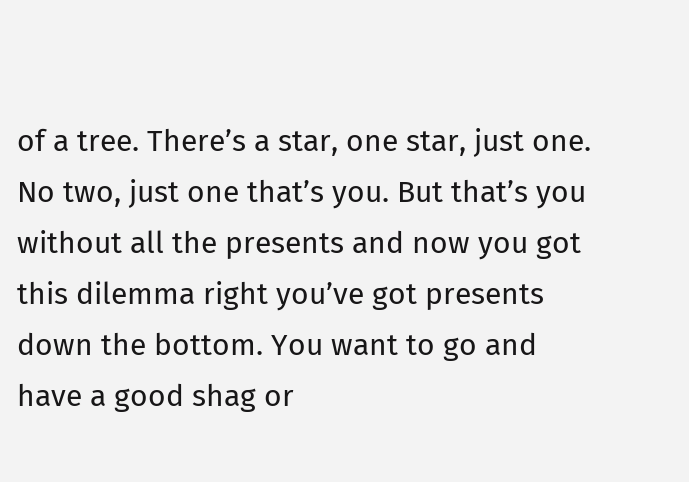of a tree. There’s a star, one star, just one. No two, just one that’s you. But that’s you without all the presents and now you got this dilemma right you’ve got presents down the bottom. You want to go and have a good shag or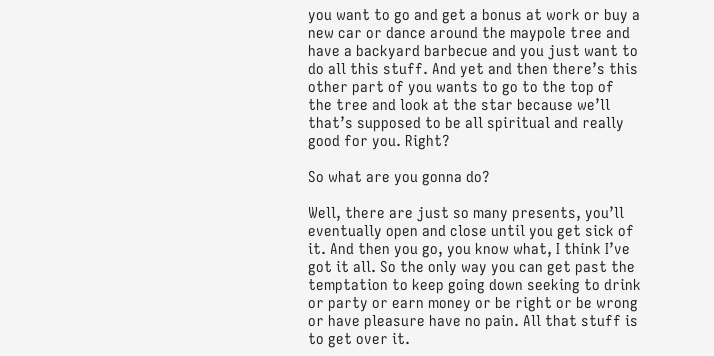you want to go and get a bonus at work or buy a new car or dance around the maypole tree and have a backyard barbecue and you just want to do all this stuff. And yet and then there’s this other part of you wants to go to the top of the tree and look at the star because we’ll that’s supposed to be all spiritual and really good for you. Right?

So what are you gonna do?

Well, there are just so many presents, you’ll eventually open and close until you get sick of it. And then you go, you know what, I think I’ve got it all. So the only way you can get past the temptation to keep going down seeking to drink or party or earn money or be right or be wrong or have pleasure have no pain. All that stuff is to get over it.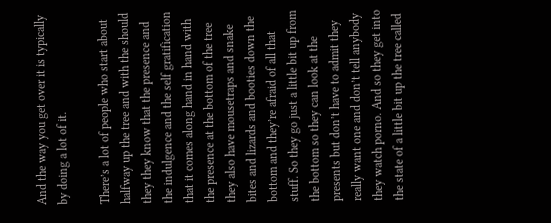And the way you get over it is typically by doing a lot of it.

There’s a lot of people who start about halfway up the tree and with the should they they know that the presence and the indulgence and the self gratification that it comes along hand in hand with the presence at the bottom of the tree they also have mousetraps and snake bites and lizards and booties down the bottom and they’re afraid of all that stuff. So they go just a little bit up from the bottom so they can look at the presents but don’t have to admit they really want one and don’t tell anybody they watch porno. And so they get into the state of a little bit up the tree called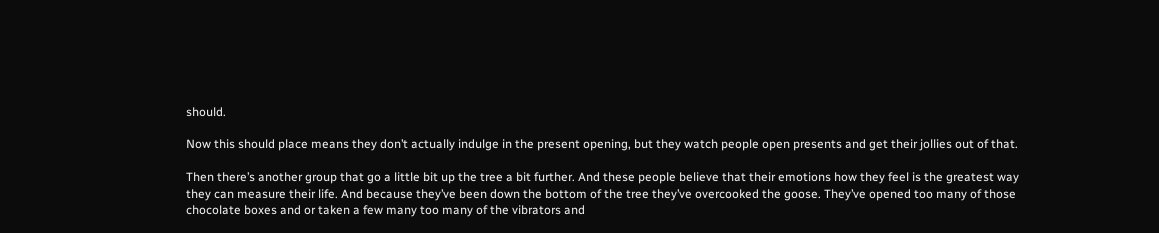should.

Now this should place means they don’t actually indulge in the present opening, but they watch people open presents and get their jollies out of that.

Then there’s another group that go a little bit up the tree a bit further. And these people believe that their emotions how they feel is the greatest way they can measure their life. And because they’ve been down the bottom of the tree they’ve overcooked the goose. They’ve opened too many of those chocolate boxes and or taken a few many too many of the vibrators and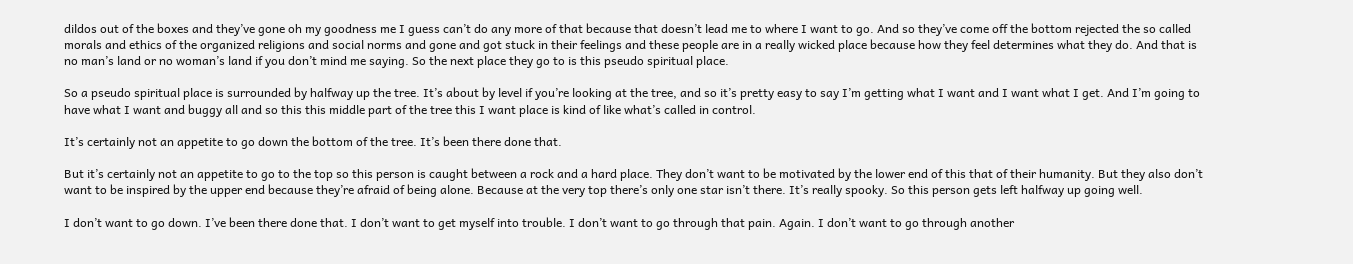dildos out of the boxes and they’ve gone oh my goodness me I guess can’t do any more of that because that doesn’t lead me to where I want to go. And so they’ve come off the bottom rejected the so called morals and ethics of the organized religions and social norms and gone and got stuck in their feelings and these people are in a really wicked place because how they feel determines what they do. And that is no man’s land or no woman’s land if you don’t mind me saying. So the next place they go to is this pseudo spiritual place.

So a pseudo spiritual place is surrounded by halfway up the tree. It’s about by level if you’re looking at the tree, and so it’s pretty easy to say I’m getting what I want and I want what I get. And I’m going to have what I want and buggy all and so this this middle part of the tree this I want place is kind of like what’s called in control.

It’s certainly not an appetite to go down the bottom of the tree. It’s been there done that.

But it’s certainly not an appetite to go to the top so this person is caught between a rock and a hard place. They don’t want to be motivated by the lower end of this that of their humanity. But they also don’t want to be inspired by the upper end because they’re afraid of being alone. Because at the very top there’s only one star isn’t there. It’s really spooky. So this person gets left halfway up going well.

I don’t want to go down. I’ve been there done that. I don’t want to get myself into trouble. I don’t want to go through that pain. Again. I don’t want to go through another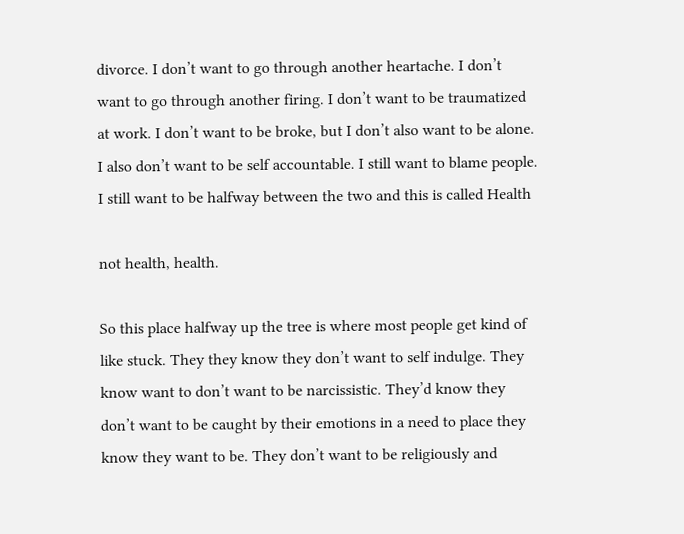divorce. I don’t want to go through another heartache. I don’t want to go through another firing. I don’t want to be traumatized at work. I don’t want to be broke, but I don’t also want to be alone. I also don’t want to be self accountable. I still want to blame people. I still want to be halfway between the two and this is called Health

not health, health.

So this place halfway up the tree is where most people get kind of like stuck. They they know they don’t want to self indulge. They know want to don’t want to be narcissistic. They’d know they don’t want to be caught by their emotions in a need to place they know they want to be. They don’t want to be religiously and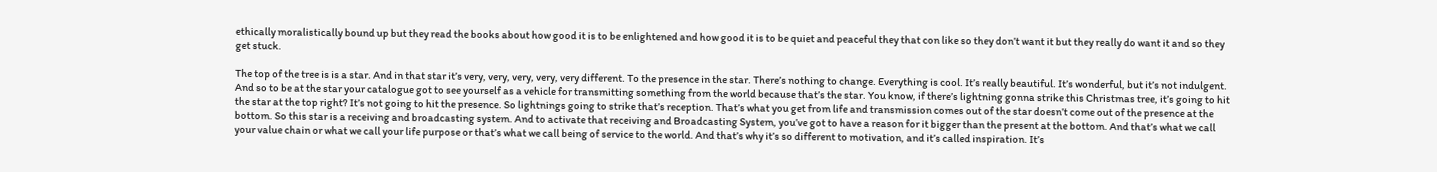ethically moralistically bound up but they read the books about how good it is to be enlightened and how good it is to be quiet and peaceful they that con like so they don’t want it but they really do want it and so they get stuck.

The top of the tree is is a star. And in that star it’s very, very, very, very, very different. To the presence in the star. There’s nothing to change. Everything is cool. It’s really beautiful. It’s wonderful, but it’s not indulgent. And so to be at the star your catalogue got to see yourself as a vehicle for transmitting something from the world because that’s the star. You know, if there’s lightning gonna strike this Christmas tree, it’s going to hit the star at the top right? It’s not going to hit the presence. So lightnings going to strike that’s reception. That’s what you get from life and transmission comes out of the star doesn’t come out of the presence at the bottom. So this star is a receiving and broadcasting system. And to activate that receiving and Broadcasting System, you’ve got to have a reason for it bigger than the present at the bottom. And that’s what we call your value chain or what we call your life purpose or that’s what we call being of service to the world. And that’s why it’s so different to motivation, and it’s called inspiration. It’s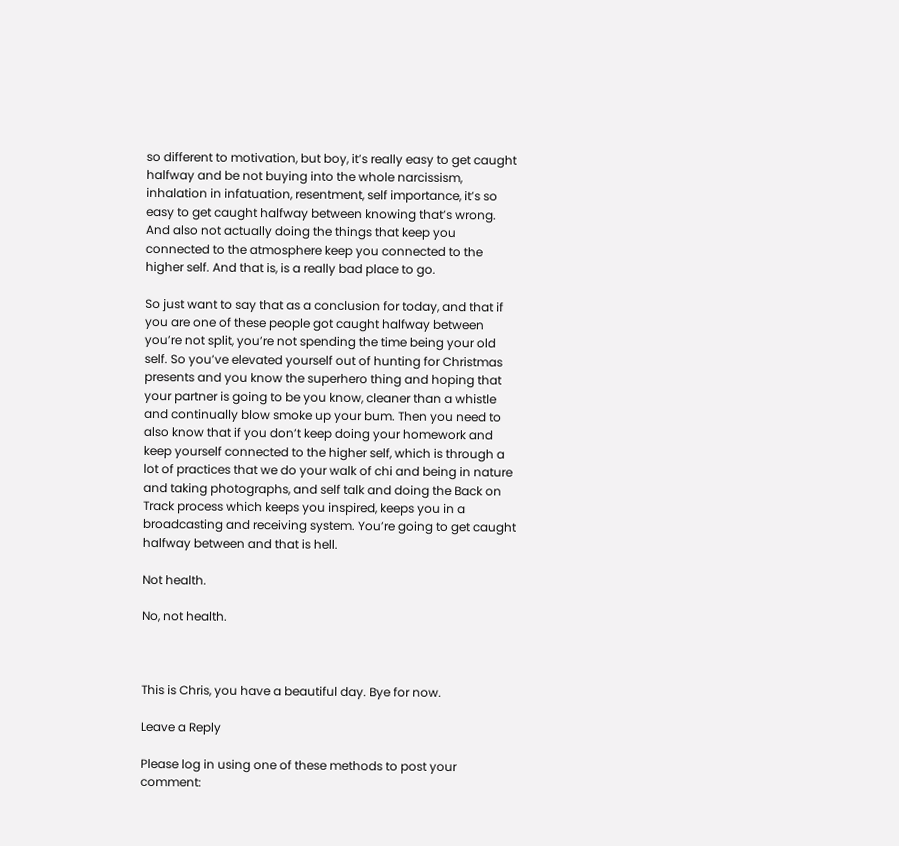so different to motivation, but boy, it’s really easy to get caught halfway and be not buying into the whole narcissism, inhalation in infatuation, resentment, self importance, it’s so easy to get caught halfway between knowing that’s wrong. And also not actually doing the things that keep you connected to the atmosphere keep you connected to the higher self. And that is, is a really bad place to go.

So just want to say that as a conclusion for today, and that if you are one of these people got caught halfway between you’re not split, you’re not spending the time being your old self. So you’ve elevated yourself out of hunting for Christmas presents and you know the superhero thing and hoping that your partner is going to be you know, cleaner than a whistle and continually blow smoke up your bum. Then you need to also know that if you don’t keep doing your homework and keep yourself connected to the higher self, which is through a lot of practices that we do your walk of chi and being in nature and taking photographs, and self talk and doing the Back on Track process which keeps you inspired, keeps you in a broadcasting and receiving system. You’re going to get caught halfway between and that is hell.

Not health.

No, not health.



This is Chris, you have a beautiful day. Bye for now.

Leave a Reply

Please log in using one of these methods to post your comment: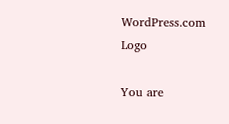WordPress.com Logo

You are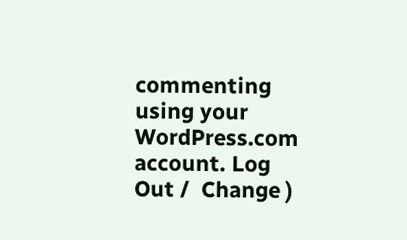commenting using your WordPress.com account. Log Out /  Change )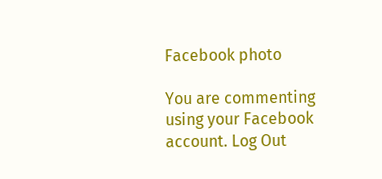Facebook photo

You are commenting using your Facebook account. Log Out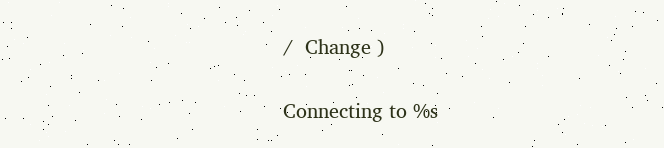/  Change )

Connecting to %s